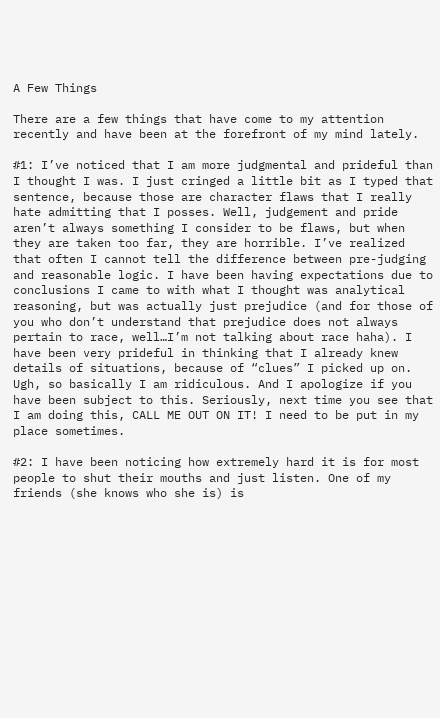A Few Things

There are a few things that have come to my attention recently and have been at the forefront of my mind lately.

#1: I’ve noticed that I am more judgmental and prideful than I thought I was. I just cringed a little bit as I typed that sentence, because those are character flaws that I really hate admitting that I posses. Well, judgement and pride aren’t always something I consider to be flaws, but when they are taken too far, they are horrible. I’ve realized that often I cannot tell the difference between pre-judging and reasonable logic. I have been having expectations due to conclusions I came to with what I thought was analytical reasoning, but was actually just prejudice (and for those of you who don’t understand that prejudice does not always pertain to race, well…I’m not talking about race haha). I have been very prideful in thinking that I already knew details of situations, because of “clues” I picked up on. Ugh, so basically I am ridiculous. And I apologize if you have been subject to this. Seriously, next time you see that I am doing this, CALL ME OUT ON IT! I need to be put in my place sometimes.

#2: I have been noticing how extremely hard it is for most people to shut their mouths and just listen. One of my friends (she knows who she is) is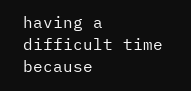having a difficult time because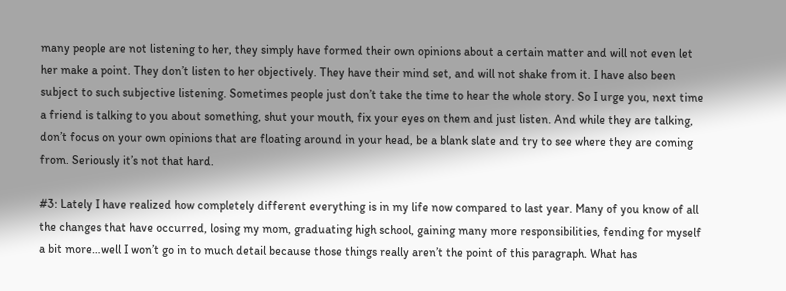many people are not listening to her, they simply have formed their own opinions about a certain matter and will not even let her make a point. They don’t listen to her objectively. They have their mind set, and will not shake from it. I have also been subject to such subjective listening. Sometimes people just don’t take the time to hear the whole story. So I urge you, next time a friend is talking to you about something, shut your mouth, fix your eyes on them and just listen. And while they are talking, don’t focus on your own opinions that are floating around in your head, be a blank slate and try to see where they are coming from. Seriously it’s not that hard.

#3: Lately I have realized how completely different everything is in my life now compared to last year. Many of you know of all the changes that have occurred, losing my mom, graduating high school, gaining many more responsibilities, fending for myself a bit more…well I won’t go in to much detail because those things really aren’t the point of this paragraph. What has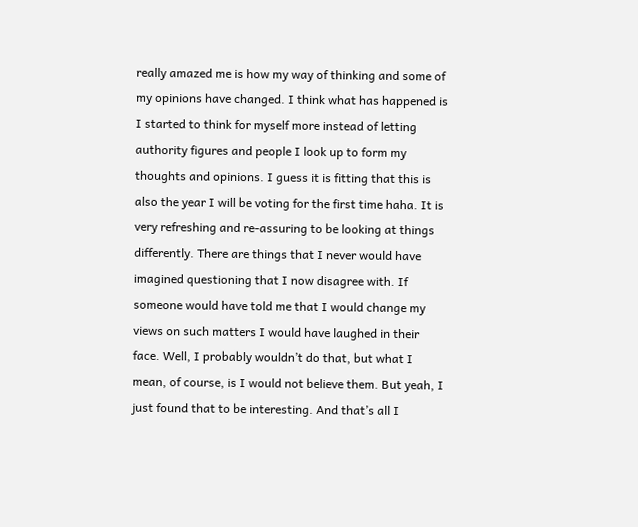really amazed me is how my way of thinking and some of my opinions have changed. I think what has happened is I started to think for myself more instead of letting authority figures and people I look up to form my thoughts and opinions. I guess it is fitting that this is also the year I will be voting for the first time haha. It is very refreshing and re-assuring to be looking at things differently. There are things that I never would have imagined questioning that I now disagree with. If someone would have told me that I would change my views on such matters I would have laughed in their face. Well, I probably wouldn’t do that, but what I mean, of course, is I would not believe them. But yeah, I just found that to be interesting. And that’s all I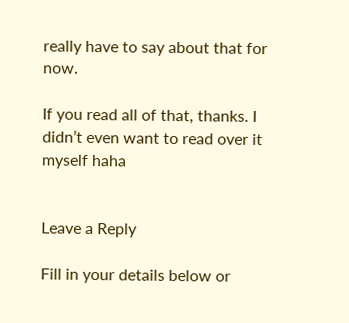really have to say about that for now.

If you read all of that, thanks. I didn’t even want to read over it myself haha


Leave a Reply

Fill in your details below or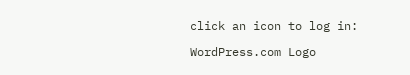click an icon to log in:

WordPress.com Logo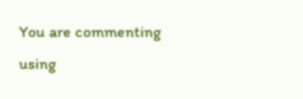You are commenting using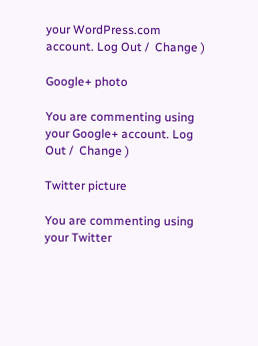your WordPress.com account. Log Out /  Change )

Google+ photo

You are commenting using your Google+ account. Log Out /  Change )

Twitter picture

You are commenting using your Twitter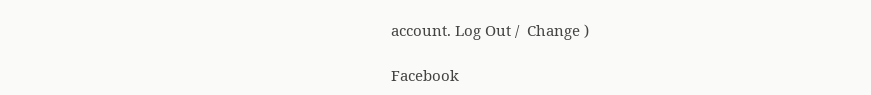account. Log Out /  Change )

Facebook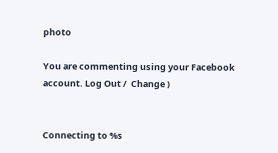photo

You are commenting using your Facebook account. Log Out /  Change )


Connecting to %s